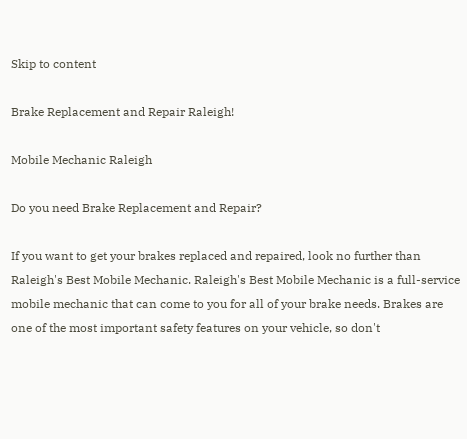Skip to content

Brake Replacement and Repair Raleigh!

Mobile Mechanic Raleigh

Do you need Brake Replacement and Repair?

If you want to get your brakes replaced and repaired, look no further than Raleigh's Best Mobile Mechanic. Raleigh's Best Mobile Mechanic is a full-service mobile mechanic that can come to you for all of your brake needs. Brakes are one of the most important safety features on your vehicle, so don't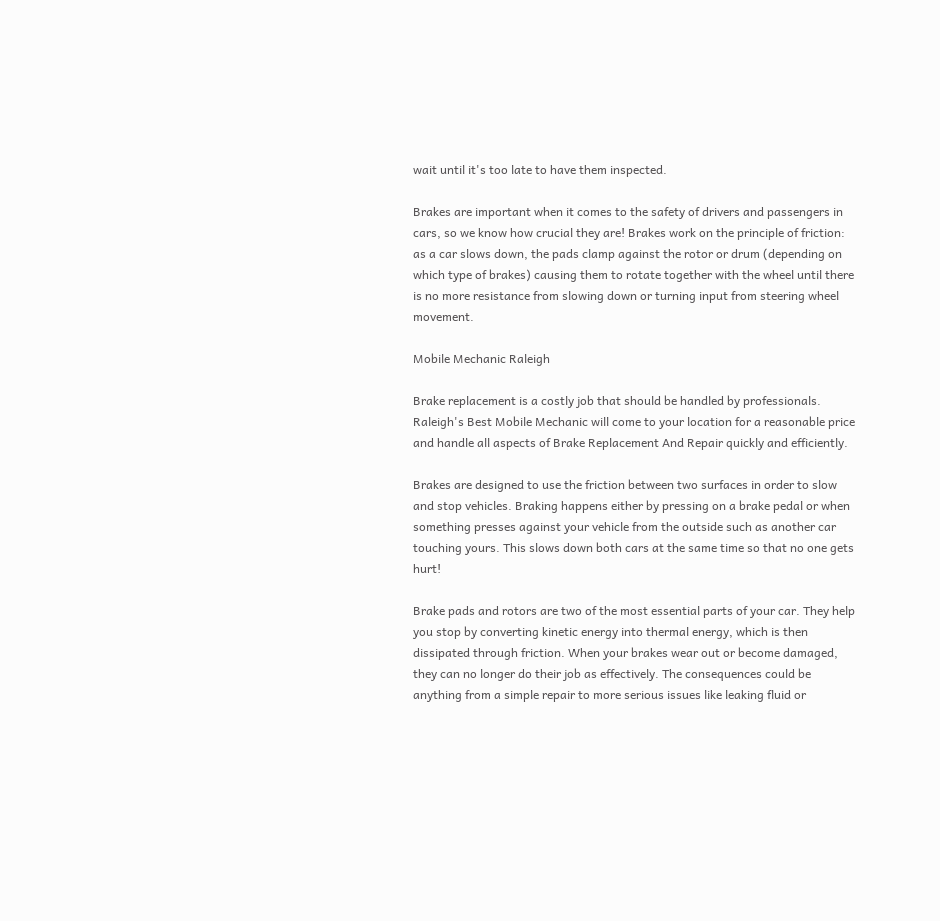wait until it's too late to have them inspected.

Brakes are important when it comes to the safety of drivers and passengers in cars, so we know how crucial they are! Brakes work on the principle of friction: as a car slows down, the pads clamp against the rotor or drum (depending on which type of brakes) causing them to rotate together with the wheel until there is no more resistance from slowing down or turning input from steering wheel movement.

Mobile Mechanic Raleigh

Brake replacement is a costly job that should be handled by professionals. Raleigh's Best Mobile Mechanic will come to your location for a reasonable price and handle all aspects of Brake Replacement And Repair quickly and efficiently.

Brakes are designed to use the friction between two surfaces in order to slow and stop vehicles. Braking happens either by pressing on a brake pedal or when something presses against your vehicle from the outside such as another car touching yours. This slows down both cars at the same time so that no one gets hurt!

Brake pads and rotors are two of the most essential parts of your car. They help you stop by converting kinetic energy into thermal energy, which is then dissipated through friction. When your brakes wear out or become damaged, they can no longer do their job as effectively. The consequences could be anything from a simple repair to more serious issues like leaking fluid or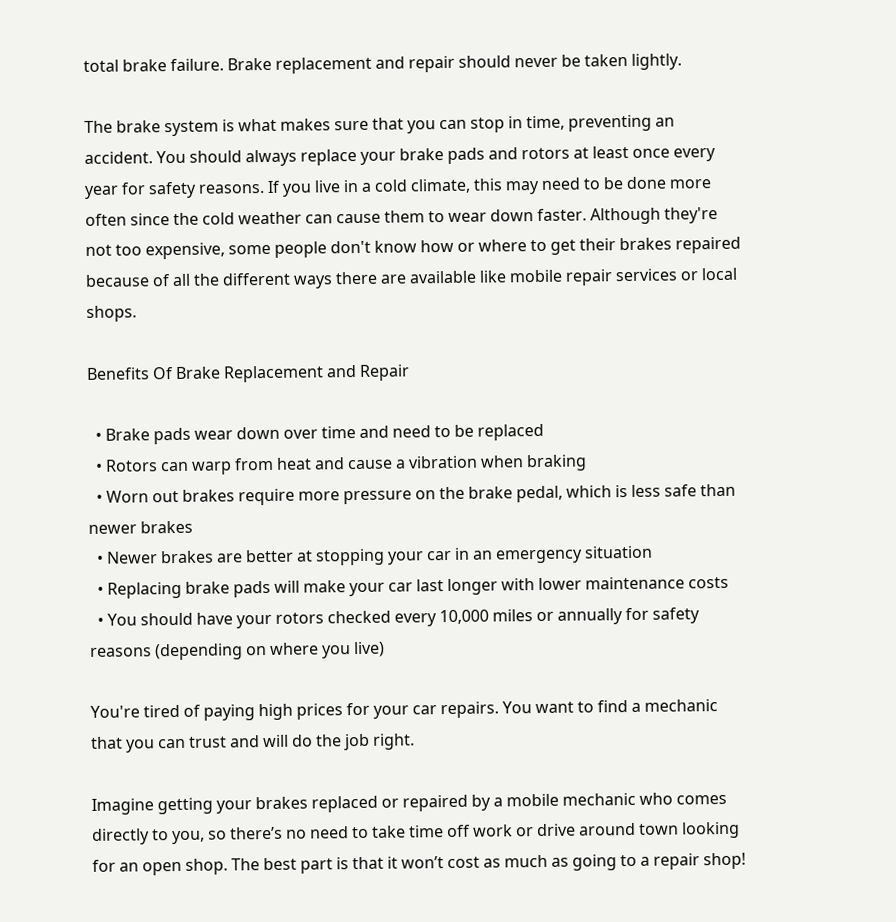total brake failure. Brake replacement and repair should never be taken lightly.

The brake system is what makes sure that you can stop in time, preventing an accident. You should always replace your brake pads and rotors at least once every year for safety reasons. If you live in a cold climate, this may need to be done more often since the cold weather can cause them to wear down faster. Although they're not too expensive, some people don't know how or where to get their brakes repaired because of all the different ways there are available like mobile repair services or local shops.

Benefits Of Brake Replacement and Repair

  • Brake pads wear down over time and need to be replaced
  • Rotors can warp from heat and cause a vibration when braking
  • Worn out brakes require more pressure on the brake pedal, which is less safe than newer brakes
  • Newer brakes are better at stopping your car in an emergency situation
  • Replacing brake pads will make your car last longer with lower maintenance costs
  • You should have your rotors checked every 10,000 miles or annually for safety reasons (depending on where you live)

You're tired of paying high prices for your car repairs. You want to find a mechanic that you can trust and will do the job right.

Imagine getting your brakes replaced or repaired by a mobile mechanic who comes directly to you, so there’s no need to take time off work or drive around town looking for an open shop. The best part is that it won’t cost as much as going to a repair shop!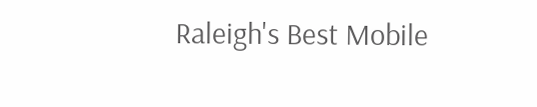Raleigh's Best Mobile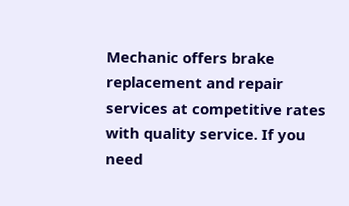Mechanic offers brake replacement and repair services at competitive rates with quality service. If you need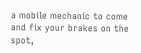a mobile mechanic to come and fix your brakes on the spot,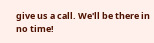give us a call. We'll be there in no time!